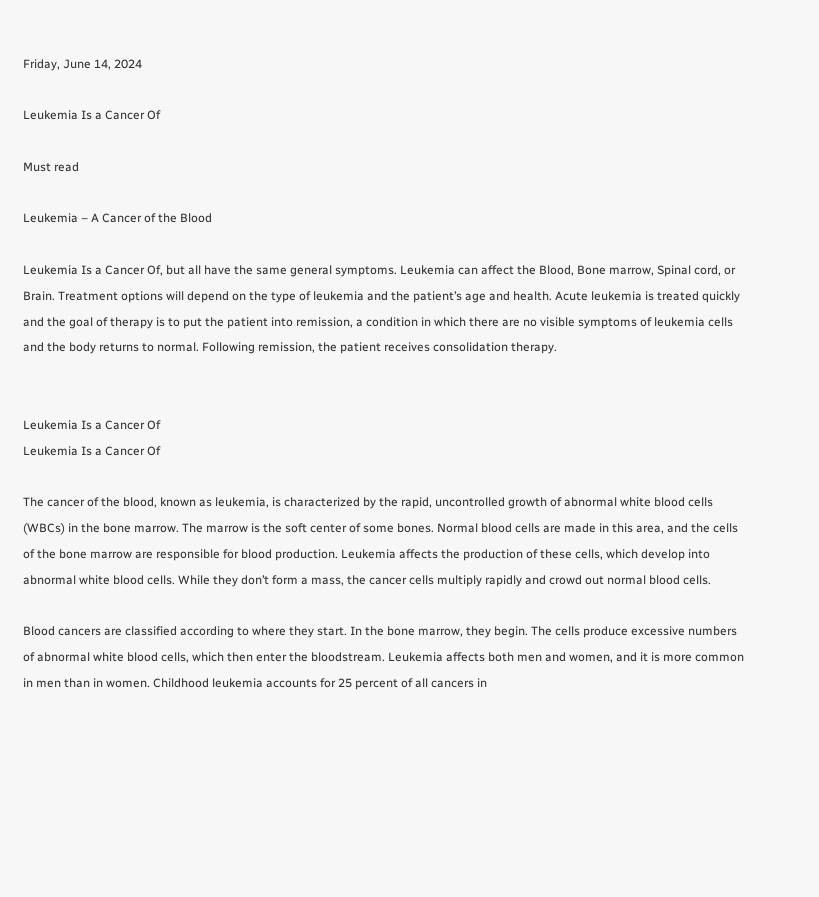Friday, June 14, 2024

Leukemia Is a Cancer Of

Must read

Leukemia – A Cancer of the Blood

Leukemia Is a Cancer Of, but all have the same general symptoms. Leukemia can affect the Blood, Bone marrow, Spinal cord, or Brain. Treatment options will depend on the type of leukemia and the patient’s age and health. Acute leukemia is treated quickly and the goal of therapy is to put the patient into remission, a condition in which there are no visible symptoms of leukemia cells and the body returns to normal. Following remission, the patient receives consolidation therapy.


Leukemia Is a Cancer Of
Leukemia Is a Cancer Of

The cancer of the blood, known as leukemia, is characterized by the rapid, uncontrolled growth of abnormal white blood cells (WBCs) in the bone marrow. The marrow is the soft center of some bones. Normal blood cells are made in this area, and the cells of the bone marrow are responsible for blood production. Leukemia affects the production of these cells, which develop into abnormal white blood cells. While they don’t form a mass, the cancer cells multiply rapidly and crowd out normal blood cells.

Blood cancers are classified according to where they start. In the bone marrow, they begin. The cells produce excessive numbers of abnormal white blood cells, which then enter the bloodstream. Leukemia affects both men and women, and it is more common in men than in women. Childhood leukemia accounts for 25 percent of all cancers in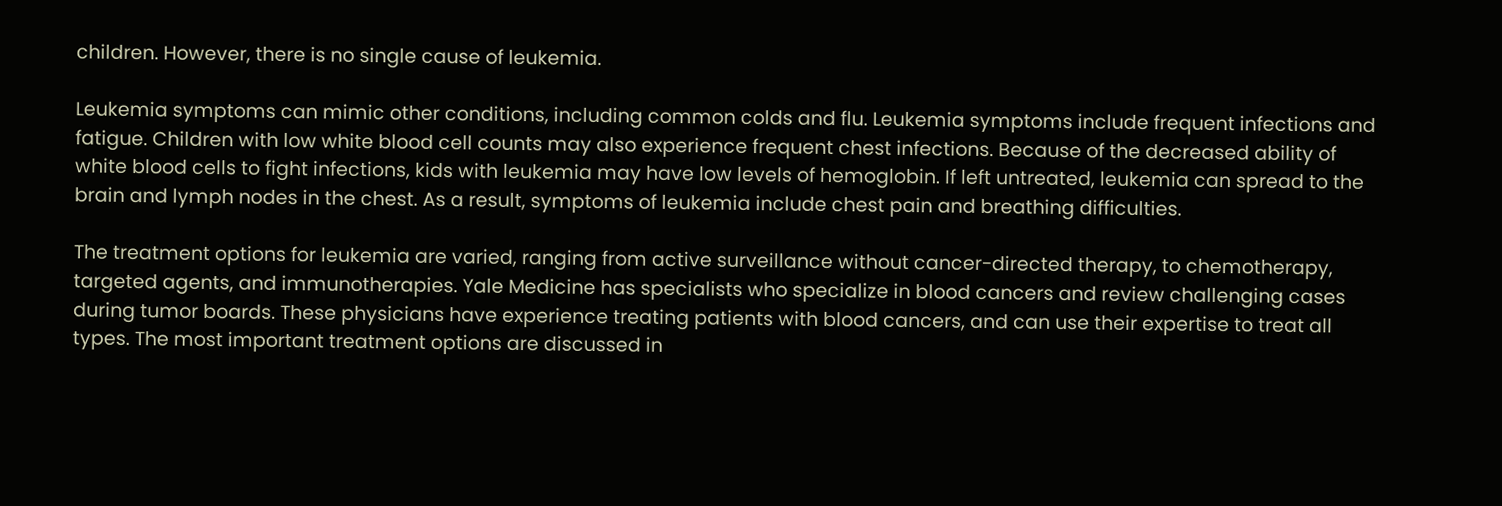children. However, there is no single cause of leukemia.

Leukemia symptoms can mimic other conditions, including common colds and flu. Leukemia symptoms include frequent infections and fatigue. Children with low white blood cell counts may also experience frequent chest infections. Because of the decreased ability of white blood cells to fight infections, kids with leukemia may have low levels of hemoglobin. If left untreated, leukemia can spread to the brain and lymph nodes in the chest. As a result, symptoms of leukemia include chest pain and breathing difficulties.

The treatment options for leukemia are varied, ranging from active surveillance without cancer-directed therapy, to chemotherapy, targeted agents, and immunotherapies. Yale Medicine has specialists who specialize in blood cancers and review challenging cases during tumor boards. These physicians have experience treating patients with blood cancers, and can use their expertise to treat all types. The most important treatment options are discussed in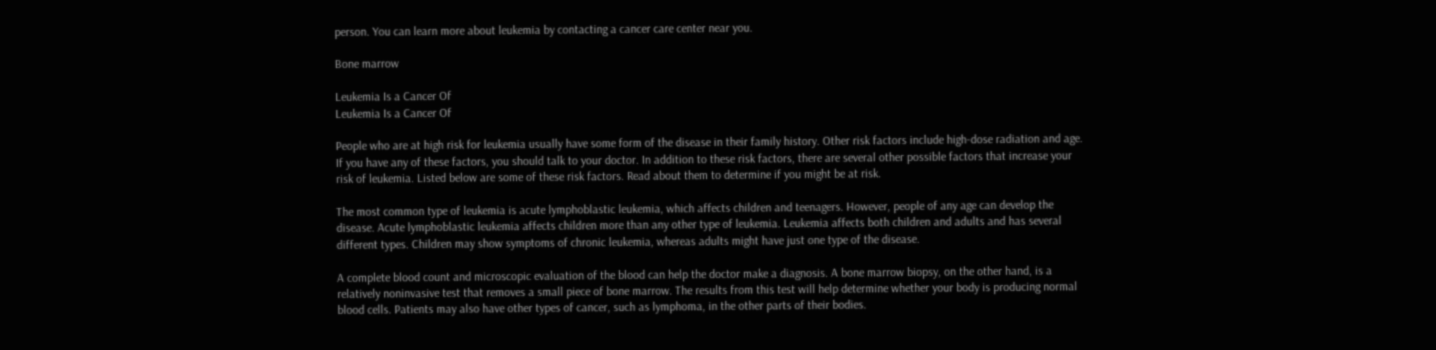person. You can learn more about leukemia by contacting a cancer care center near you.

Bone marrow

Leukemia Is a Cancer Of
Leukemia Is a Cancer Of

People who are at high risk for leukemia usually have some form of the disease in their family history. Other risk factors include high-dose radiation and age. If you have any of these factors, you should talk to your doctor. In addition to these risk factors, there are several other possible factors that increase your risk of leukemia. Listed below are some of these risk factors. Read about them to determine if you might be at risk.

The most common type of leukemia is acute lymphoblastic leukemia, which affects children and teenagers. However, people of any age can develop the disease. Acute lymphoblastic leukemia affects children more than any other type of leukemia. Leukemia affects both children and adults and has several different types. Children may show symptoms of chronic leukemia, whereas adults might have just one type of the disease.

A complete blood count and microscopic evaluation of the blood can help the doctor make a diagnosis. A bone marrow biopsy, on the other hand, is a relatively noninvasive test that removes a small piece of bone marrow. The results from this test will help determine whether your body is producing normal blood cells. Patients may also have other types of cancer, such as lymphoma, in the other parts of their bodies.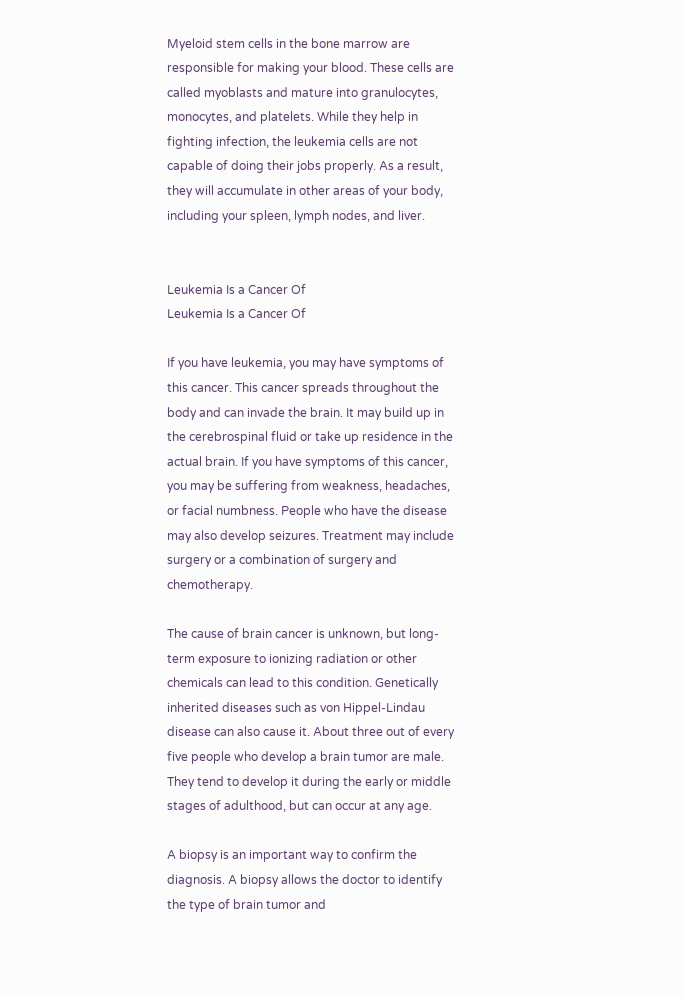Myeloid stem cells in the bone marrow are responsible for making your blood. These cells are called myoblasts and mature into granulocytes, monocytes, and platelets. While they help in fighting infection, the leukemia cells are not capable of doing their jobs properly. As a result, they will accumulate in other areas of your body, including your spleen, lymph nodes, and liver.


Leukemia Is a Cancer Of
Leukemia Is a Cancer Of

If you have leukemia, you may have symptoms of this cancer. This cancer spreads throughout the body and can invade the brain. It may build up in the cerebrospinal fluid or take up residence in the actual brain. If you have symptoms of this cancer, you may be suffering from weakness, headaches, or facial numbness. People who have the disease may also develop seizures. Treatment may include surgery or a combination of surgery and chemotherapy.

The cause of brain cancer is unknown, but long-term exposure to ionizing radiation or other chemicals can lead to this condition. Genetically inherited diseases such as von Hippel-Lindau disease can also cause it. About three out of every five people who develop a brain tumor are male. They tend to develop it during the early or middle stages of adulthood, but can occur at any age.

A biopsy is an important way to confirm the diagnosis. A biopsy allows the doctor to identify the type of brain tumor and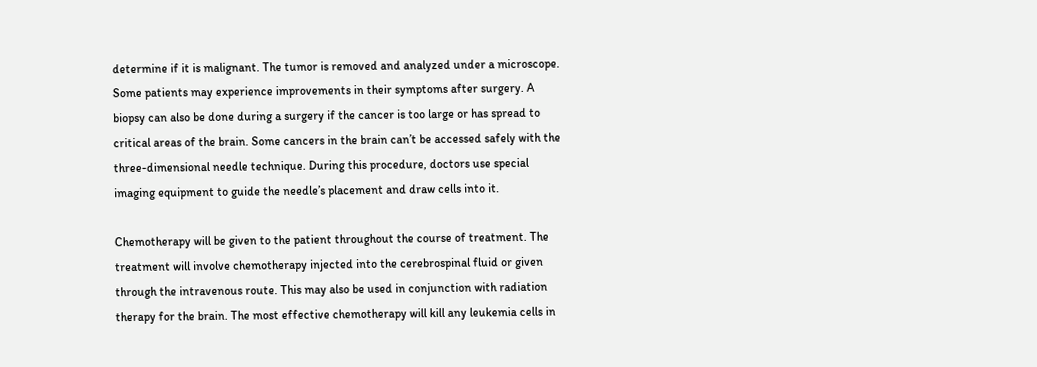determine if it is malignant. The tumor is removed and analyzed under a microscope. Some patients may experience improvements in their symptoms after surgery. A biopsy can also be done during a surgery if the cancer is too large or has spread to critical areas of the brain. Some cancers in the brain can’t be accessed safely with the three-dimensional needle technique. During this procedure, doctors use special imaging equipment to guide the needle’s placement and draw cells into it.

Chemotherapy will be given to the patient throughout the course of treatment. The treatment will involve chemotherapy injected into the cerebrospinal fluid or given through the intravenous route. This may also be used in conjunction with radiation therapy for the brain. The most effective chemotherapy will kill any leukemia cells in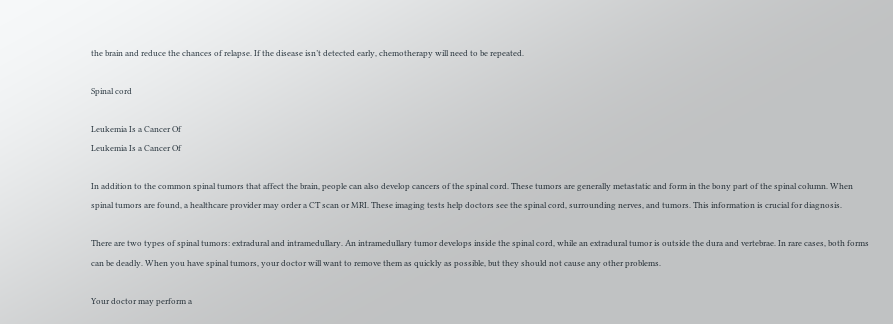the brain and reduce the chances of relapse. If the disease isn’t detected early, chemotherapy will need to be repeated.

Spinal cord

Leukemia Is a Cancer Of
Leukemia Is a Cancer Of

In addition to the common spinal tumors that affect the brain, people can also develop cancers of the spinal cord. These tumors are generally metastatic and form in the bony part of the spinal column. When spinal tumors are found, a healthcare provider may order a CT scan or MRI. These imaging tests help doctors see the spinal cord, surrounding nerves, and tumors. This information is crucial for diagnosis.

There are two types of spinal tumors: extradural and intramedullary. An intramedullary tumor develops inside the spinal cord, while an extradural tumor is outside the dura and vertebrae. In rare cases, both forms can be deadly. When you have spinal tumors, your doctor will want to remove them as quickly as possible, but they should not cause any other problems.

Your doctor may perform a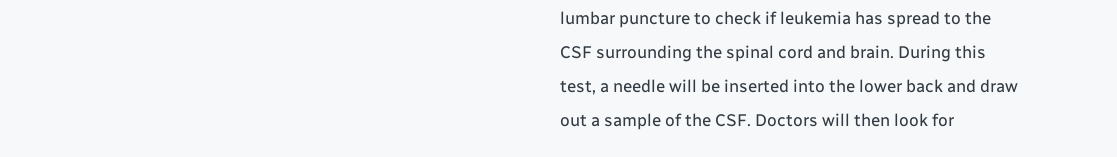lumbar puncture to check if leukemia has spread to the CSF surrounding the spinal cord and brain. During this test, a needle will be inserted into the lower back and draw out a sample of the CSF. Doctors will then look for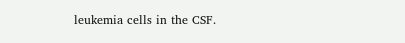leukemia cells in the CSF.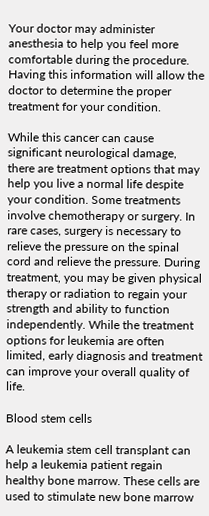Your doctor may administer anesthesia to help you feel more comfortable during the procedure. Having this information will allow the doctor to determine the proper treatment for your condition.

While this cancer can cause significant neurological damage, there are treatment options that may help you live a normal life despite your condition. Some treatments involve chemotherapy or surgery. In rare cases, surgery is necessary to relieve the pressure on the spinal cord and relieve the pressure. During treatment, you may be given physical therapy or radiation to regain your strength and ability to function independently. While the treatment options for leukemia are often limited, early diagnosis and treatment can improve your overall quality of life.

Blood stem cells

A leukemia stem cell transplant can help a leukemia patient regain healthy bone marrow. These cells are used to stimulate new bone marrow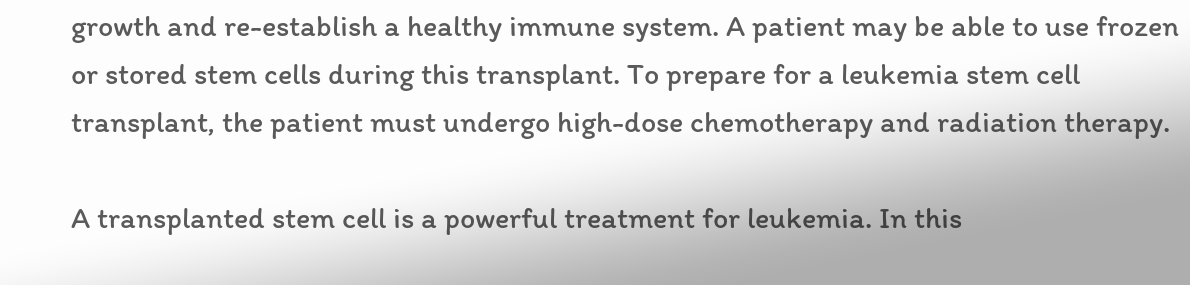growth and re-establish a healthy immune system. A patient may be able to use frozen or stored stem cells during this transplant. To prepare for a leukemia stem cell transplant, the patient must undergo high-dose chemotherapy and radiation therapy.

A transplanted stem cell is a powerful treatment for leukemia. In this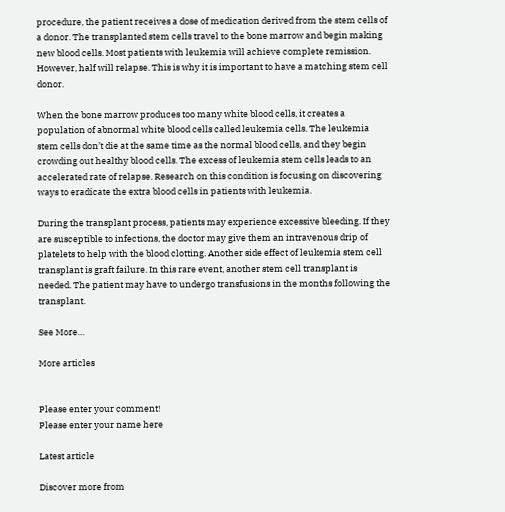procedure, the patient receives a dose of medication derived from the stem cells of a donor. The transplanted stem cells travel to the bone marrow and begin making new blood cells. Most patients with leukemia will achieve complete remission. However, half will relapse. This is why it is important to have a matching stem cell donor.

When the bone marrow produces too many white blood cells, it creates a population of abnormal white blood cells called leukemia cells. The leukemia stem cells don’t die at the same time as the normal blood cells, and they begin crowding out healthy blood cells. The excess of leukemia stem cells leads to an accelerated rate of relapse. Research on this condition is focusing on discovering ways to eradicate the extra blood cells in patients with leukemia.

During the transplant process, patients may experience excessive bleeding. If they are susceptible to infections, the doctor may give them an intravenous drip of platelets to help with the blood clotting. Another side effect of leukemia stem cell transplant is graft failure. In this rare event, another stem cell transplant is needed. The patient may have to undergo transfusions in the months following the transplant.

See More…

More articles


Please enter your comment!
Please enter your name here

Latest article

Discover more from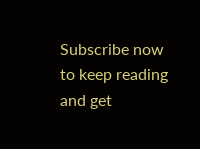Subscribe now to keep reading and get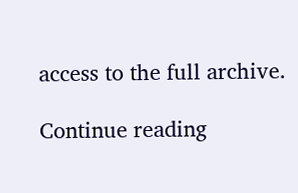access to the full archive.

Continue reading